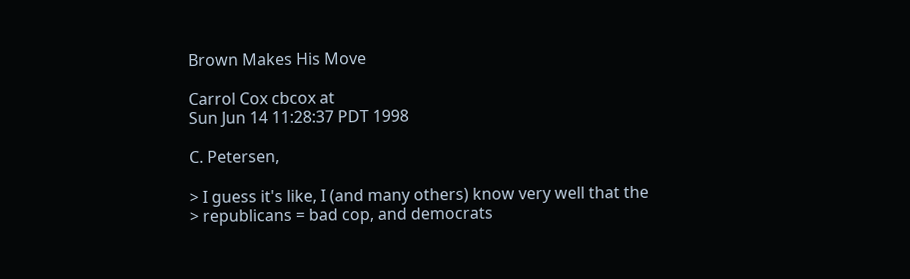Brown Makes His Move

Carrol Cox cbcox at
Sun Jun 14 11:28:37 PDT 1998

C. Petersen,

> I guess it's like, I (and many others) know very well that the
> republicans = bad cop, and democrats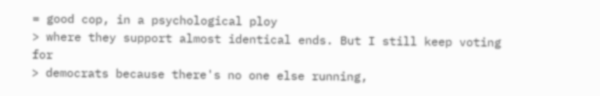= good cop, in a psychological ploy
> where they support almost identical ends. But I still keep voting for
> democrats because there's no one else running,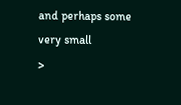and perhaps some very small
>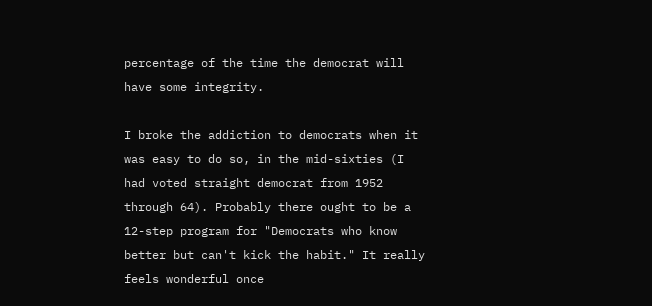percentage of the time the democrat will have some integrity.

I broke the addiction to democrats when it was easy to do so, in the mid-sixties (I had voted straight democrat from 1952 through 64). Probably there ought to be a 12-step program for "Democrats who know better but can't kick the habit." It really feels wonderful once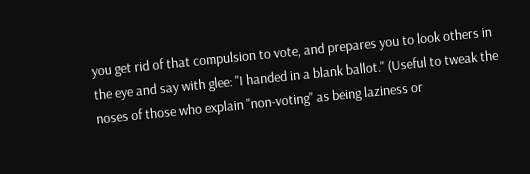you get rid of that compulsion to vote, and prepares you to look others in the eye and say with glee: "I handed in a blank ballot." (Useful to tweak the noses of those who explain "non-voting" as being laziness or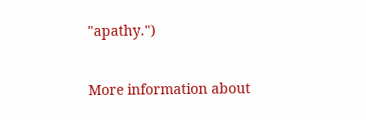"apathy.")


More information about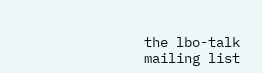the lbo-talk mailing list